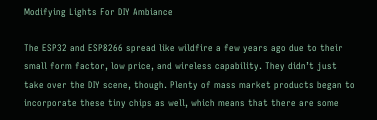Modifying Lights For DIY Ambiance

The ESP32 and ESP8266 spread like wildfire a few years ago due to their small form factor, low price, and wireless capability. They didn’t just take over the DIY scene, though. Plenty of mass market products began to incorporate these tiny chips as well, which means that there are some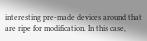interesting pre-made devices around that are ripe for modification. In this case,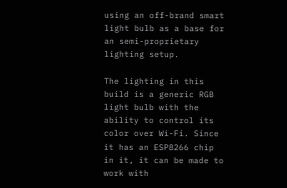using an off-brand smart light bulb as a base for an semi-proprietary lighting setup.

The lighting in this build is a generic RGB light bulb with the ability to control its color over Wi-Fi. Since it has an ESP8266 chip in it, it can be made to work with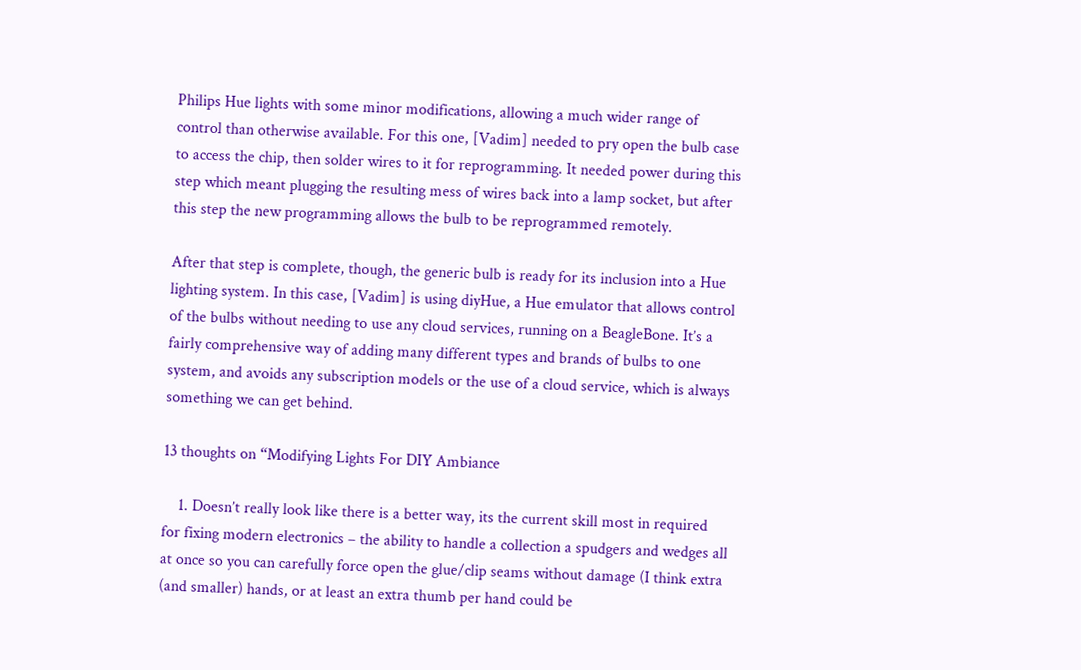Philips Hue lights with some minor modifications, allowing a much wider range of control than otherwise available. For this one, [Vadim] needed to pry open the bulb case to access the chip, then solder wires to it for reprogramming. It needed power during this step which meant plugging the resulting mess of wires back into a lamp socket, but after this step the new programming allows the bulb to be reprogrammed remotely.

After that step is complete, though, the generic bulb is ready for its inclusion into a Hue lighting system. In this case, [Vadim] is using diyHue, a Hue emulator that allows control of the bulbs without needing to use any cloud services, running on a BeagleBone. It’s a fairly comprehensive way of adding many different types and brands of bulbs to one system, and avoids any subscription models or the use of a cloud service, which is always something we can get behind.

13 thoughts on “Modifying Lights For DIY Ambiance

    1. Doesn’t really look like there is a better way, its the current skill most in required for fixing modern electronics – the ability to handle a collection a spudgers and wedges all at once so you can carefully force open the glue/clip seams without damage (I think extra (and smaller) hands, or at least an extra thumb per hand could be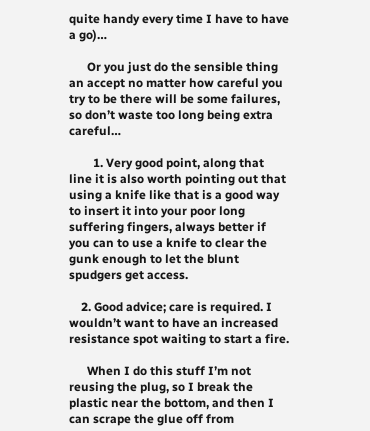quite handy every time I have to have a go)…

      Or you just do the sensible thing an accept no matter how careful you try to be there will be some failures, so don’t waste too long being extra careful…

        1. Very good point, along that line it is also worth pointing out that using a knife like that is a good way to insert it into your poor long suffering fingers, always better if you can to use a knife to clear the gunk enough to let the blunt spudgers get access.

    2. Good advice; care is required. I wouldn’t want to have an increased resistance spot waiting to start a fire.

      When I do this stuff I’m not reusing the plug, so I break the plastic near the bottom, and then I can scrape the glue off from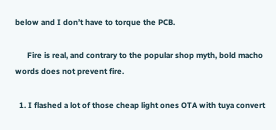below and I don’t have to torque the PCB.

      Fire is real, and contrary to the popular shop myth, bold macho words does not prevent fire.

  1. I flashed a lot of those cheap light ones OTA with tuya convert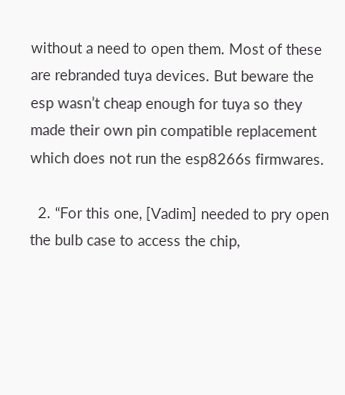without a need to open them. Most of these are rebranded tuya devices. But beware the esp wasn’t cheap enough for tuya so they made their own pin compatible replacement which does not run the esp8266s firmwares.

  2. “For this one, [Vadim] needed to pry open the bulb case to access the chip,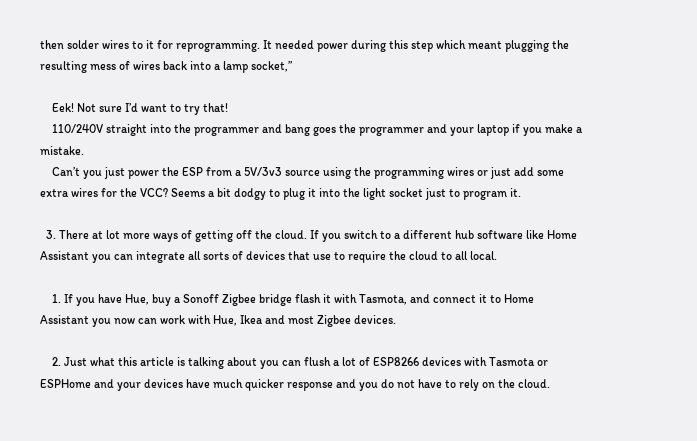then solder wires to it for reprogramming. It needed power during this step which meant plugging the resulting mess of wires back into a lamp socket,”

    Eek! Not sure I’d want to try that!
    110/240V straight into the programmer and bang goes the programmer and your laptop if you make a mistake.
    Can’t you just power the ESP from a 5V/3v3 source using the programming wires or just add some extra wires for the VCC? Seems a bit dodgy to plug it into the light socket just to program it.

  3. There at lot more ways of getting off the cloud. If you switch to a different hub software like Home Assistant you can integrate all sorts of devices that use to require the cloud to all local.

    1. If you have Hue, buy a Sonoff Zigbee bridge flash it with Tasmota, and connect it to Home Assistant you now can work with Hue, Ikea and most Zigbee devices.

    2. Just what this article is talking about you can flush a lot of ESP8266 devices with Tasmota or ESPHome and your devices have much quicker response and you do not have to rely on the cloud.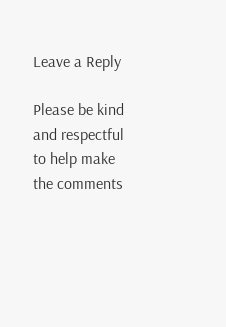Leave a Reply

Please be kind and respectful to help make the comments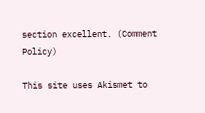section excellent. (Comment Policy)

This site uses Akismet to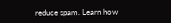reduce spam. Learn how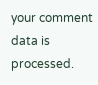your comment data is processed.